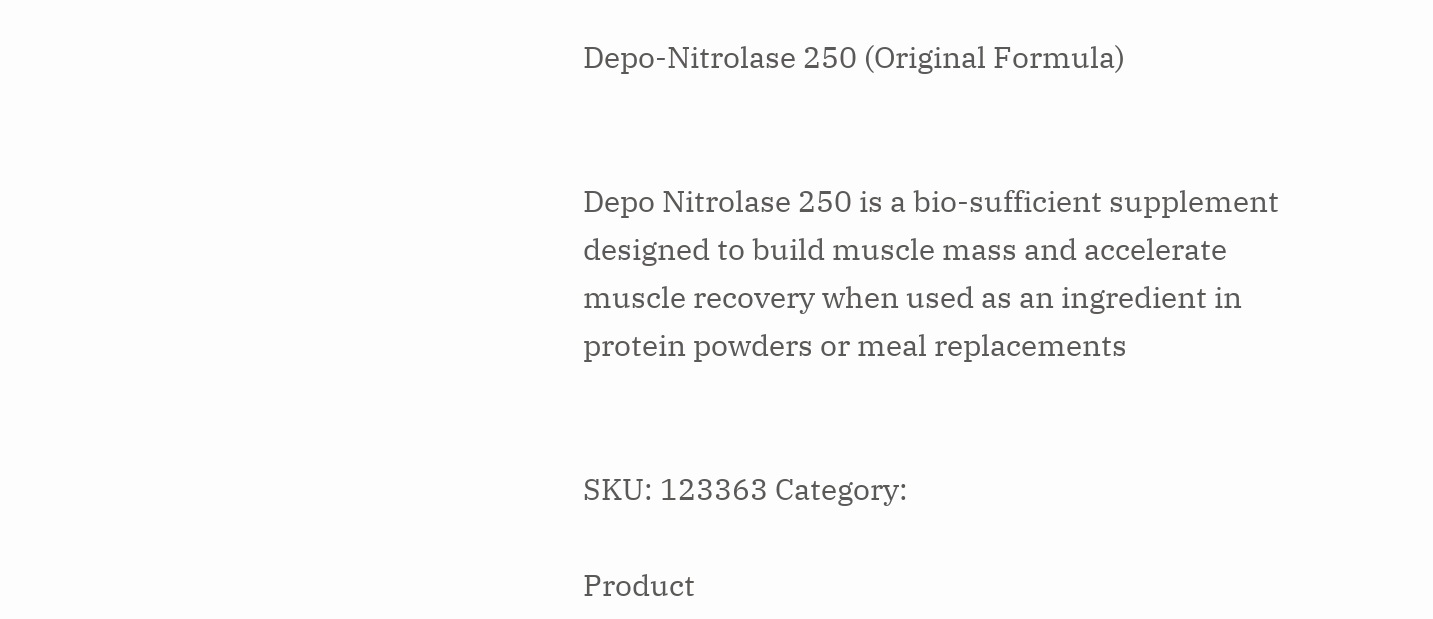Depo-Nitrolase 250 (Original Formula)


Depo Nitrolase 250 is a bio-sufficient supplement designed to build muscle mass and accelerate muscle recovery when used as an ingredient in protein powders or meal replacements


SKU: 123363 Category:

Product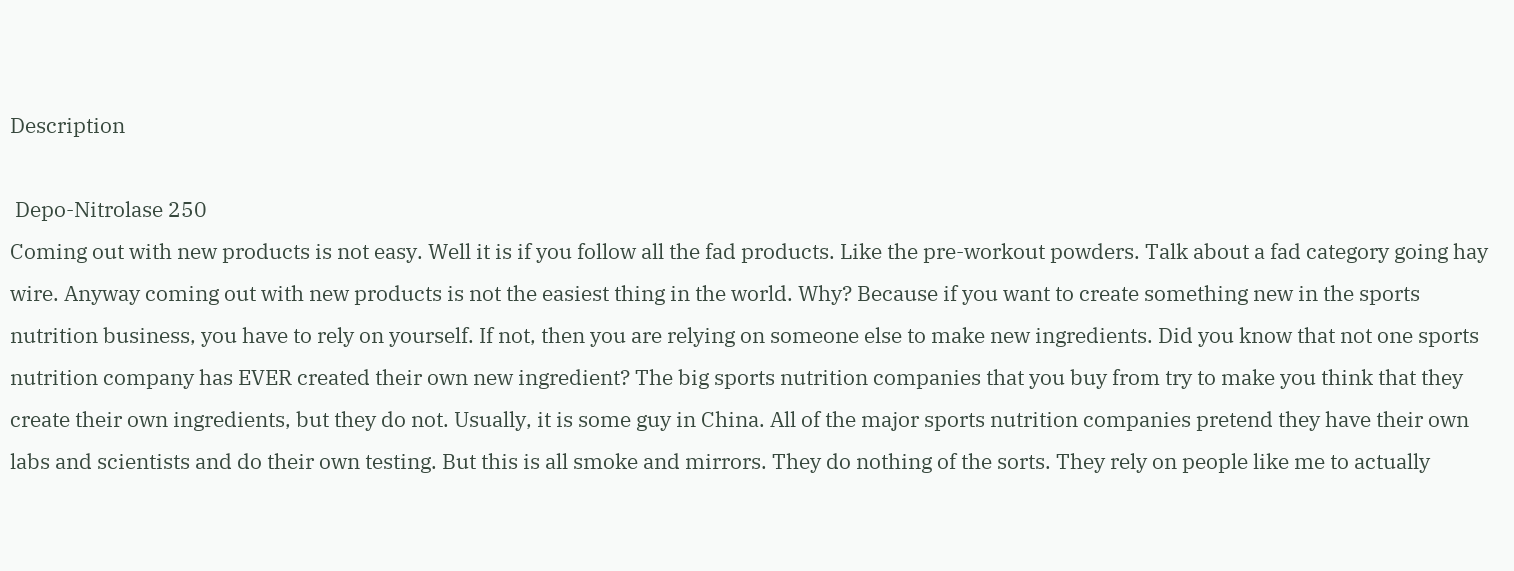Description

 Depo-Nitrolase 250
Coming out with new products is not easy. Well it is if you follow all the fad products. Like the pre-workout powders. Talk about a fad category going hay wire. Anyway coming out with new products is not the easiest thing in the world. Why? Because if you want to create something new in the sports nutrition business, you have to rely on yourself. If not, then you are relying on someone else to make new ingredients. Did you know that not one sports nutrition company has EVER created their own new ingredient? The big sports nutrition companies that you buy from try to make you think that they create their own ingredients, but they do not. Usually, it is some guy in China. All of the major sports nutrition companies pretend they have their own labs and scientists and do their own testing. But this is all smoke and mirrors. They do nothing of the sorts. They rely on people like me to actually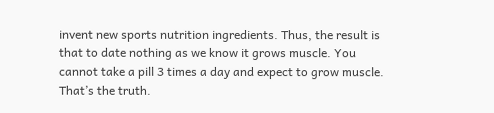invent new sports nutrition ingredients. Thus, the result is that to date nothing as we know it grows muscle. You cannot take a pill 3 times a day and expect to grow muscle. That’s the truth.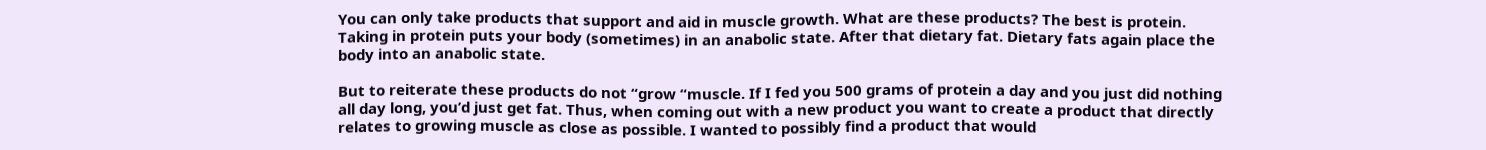You can only take products that support and aid in muscle growth. What are these products? The best is protein. Taking in protein puts your body (sometimes) in an anabolic state. After that dietary fat. Dietary fats again place the body into an anabolic state.

But to reiterate these products do not “grow “muscle. If I fed you 500 grams of protein a day and you just did nothing all day long, you’d just get fat. Thus, when coming out with a new product you want to create a product that directly relates to growing muscle as close as possible. I wanted to possibly find a product that would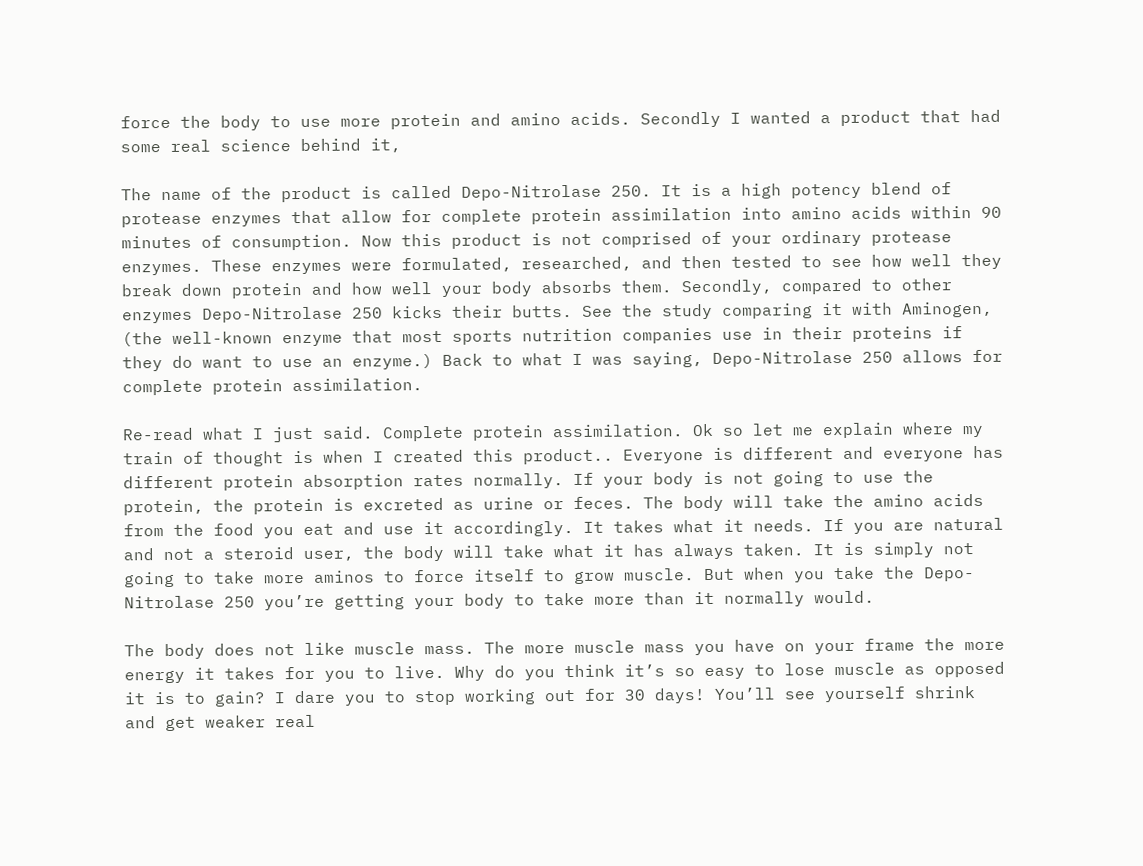force the body to use more protein and amino acids. Secondly I wanted a product that had some real science behind it,

The name of the product is called Depo-Nitrolase 250. It is a high potency blend of protease enzymes that allow for complete protein assimilation into amino acids within 90 minutes of consumption. Now this product is not comprised of your ordinary protease enzymes. These enzymes were formulated, researched, and then tested to see how well they break down protein and how well your body absorbs them. Secondly, compared to other enzymes Depo-Nitrolase 250 kicks their butts. See the study comparing it with Aminogen, (the well-known enzyme that most sports nutrition companies use in their proteins if they do want to use an enzyme.) Back to what I was saying, Depo-Nitrolase 250 allows for complete protein assimilation.

Re-read what I just said. Complete protein assimilation. Ok so let me explain where my train of thought is when I created this product.. Everyone is different and everyone has different protein absorption rates normally. If your body is not going to use the protein, the protein is excreted as urine or feces. The body will take the amino acids from the food you eat and use it accordingly. It takes what it needs. If you are natural and not a steroid user, the body will take what it has always taken. It is simply not going to take more aminos to force itself to grow muscle. But when you take the Depo-Nitrolase 250 you’re getting your body to take more than it normally would.

The body does not like muscle mass. The more muscle mass you have on your frame the more energy it takes for you to live. Why do you think it’s so easy to lose muscle as opposed it is to gain? I dare you to stop working out for 30 days! You’ll see yourself shrink and get weaker real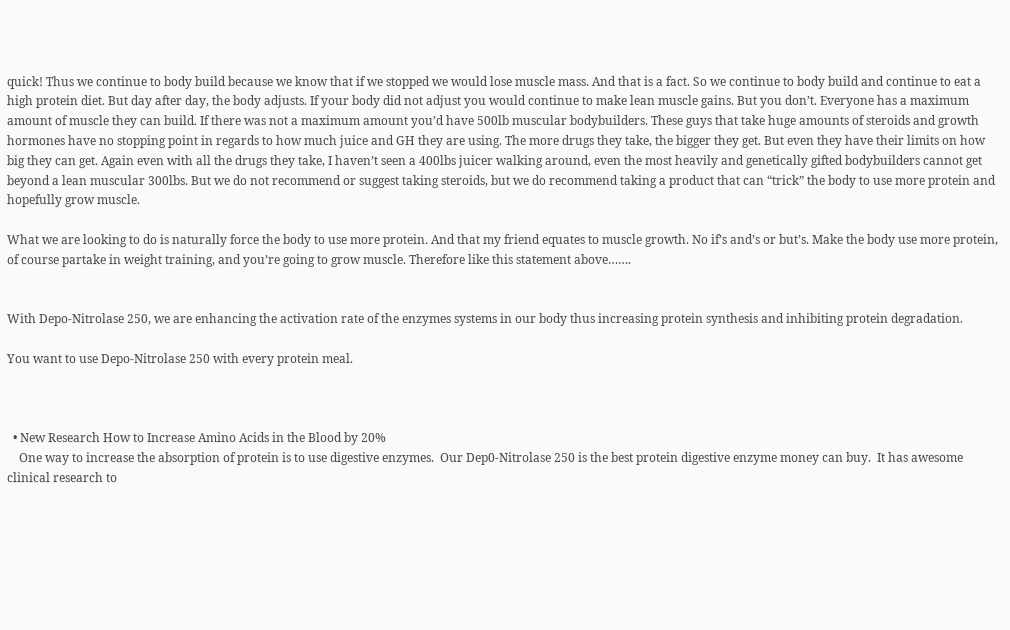quick! Thus we continue to body build because we know that if we stopped we would lose muscle mass. And that is a fact. So we continue to body build and continue to eat a high protein diet. But day after day, the body adjusts. If your body did not adjust you would continue to make lean muscle gains. But you don’t. Everyone has a maximum amount of muscle they can build. If there was not a maximum amount you’d have 500lb muscular bodybuilders. These guys that take huge amounts of steroids and growth hormones have no stopping point in regards to how much juice and GH they are using. The more drugs they take, the bigger they get. But even they have their limits on how big they can get. Again even with all the drugs they take, I haven’t seen a 400lbs juicer walking around, even the most heavily and genetically gifted bodybuilders cannot get beyond a lean muscular 300lbs. But we do not recommend or suggest taking steroids, but we do recommend taking a product that can “trick” the body to use more protein and hopefully grow muscle.

What we are looking to do is naturally force the body to use more protein. And that my friend equates to muscle growth. No if’s and’s or but’s. Make the body use more protein, of course partake in weight training, and you’re going to grow muscle. Therefore like this statement above…….


With Depo-Nitrolase 250, we are enhancing the activation rate of the enzymes systems in our body thus increasing protein synthesis and inhibiting protein degradation.

You want to use Depo-Nitrolase 250 with every protein meal.



  • New Research How to Increase Amino Acids in the Blood by 20%
    One way to increase the absorption of protein is to use digestive enzymes.  Our Dep0-Nitrolase 250 is the best protein digestive enzyme money can buy.  It has awesome clinical research to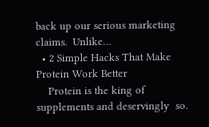back up our serious marketing claims.  Unlike…
  • 2 Simple Hacks That Make Protein Work Better
    Protein is the king of supplements and deservingly  so.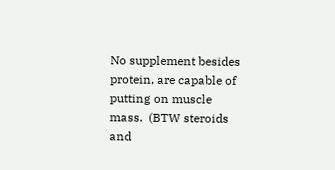No supplement besides protein, are capable of putting on muscle mass.  (BTW steroids and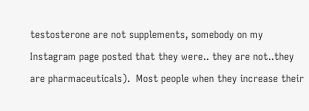testosterone are not supplements, somebody on my Instagram page posted that they were.. they are not..they are pharmaceuticals).  Most people when they increase their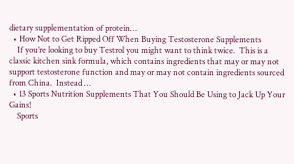dietary supplementation of protein…
  • How Not to Get Ripped Off When Buying Testosterone Supplements
    If you’re looking to buy Testrol you might want to think twice.  This is a classic kitchen sink formula, which contains ingredients that may or may not support testosterone function and may or may not contain ingredients sourced from China.  Instead …
  • 13 Sports Nutrition Supplements That You Should Be Using to Jack Up Your Gains!
    Sports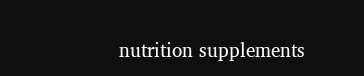nutrition supplements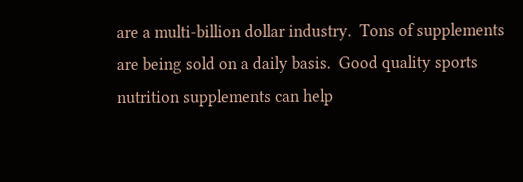are a multi-billion dollar industry.  Tons of supplements are being sold on a daily basis.  Good quality sports nutrition supplements can help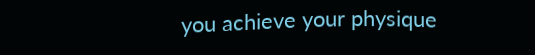you achieve your physique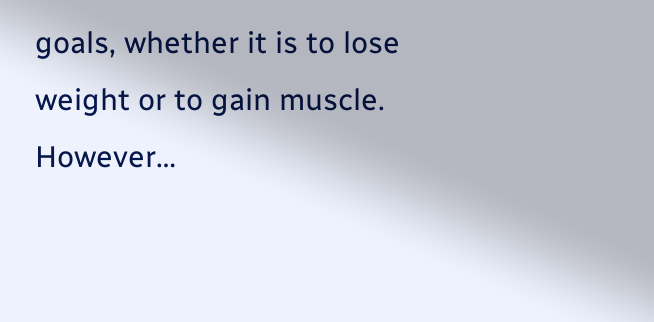goals, whether it is to lose weight or to gain muscle.  However…